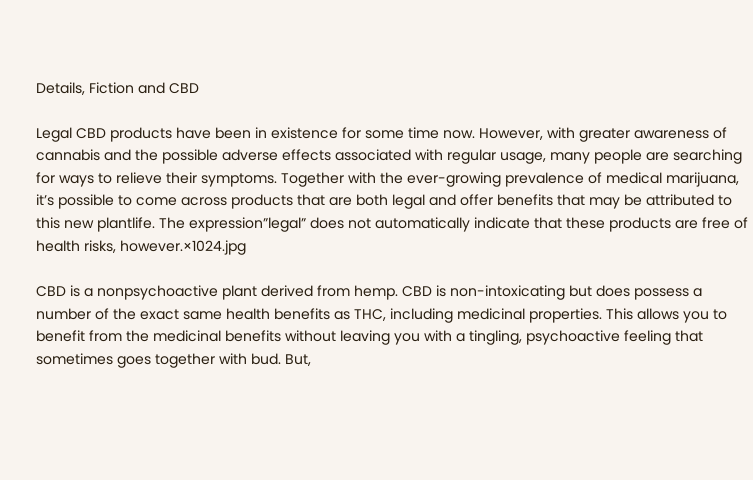Details, Fiction and CBD

Legal CBD products have been in existence for some time now. However, with greater awareness of cannabis and the possible adverse effects associated with regular usage, many people are searching for ways to relieve their symptoms. Together with the ever-growing prevalence of medical marijuana, it’s possible to come across products that are both legal and offer benefits that may be attributed to this new plantlife. The expression”legal” does not automatically indicate that these products are free of health risks, however.×1024.jpg

CBD is a nonpsychoactive plant derived from hemp. CBD is non-intoxicating but does possess a number of the exact same health benefits as THC, including medicinal properties. This allows you to benefit from the medicinal benefits without leaving you with a tingling, psychoactive feeling that sometimes goes together with bud. But,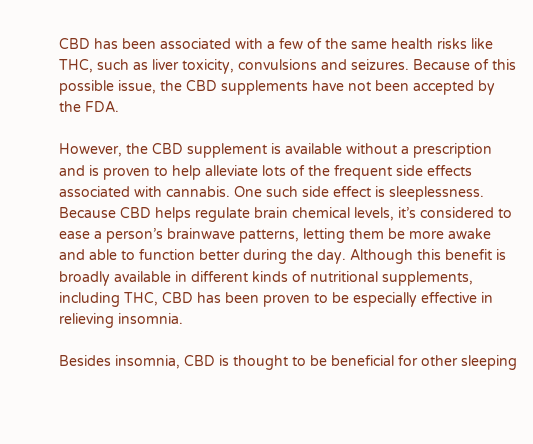CBD has been associated with a few of the same health risks like THC, such as liver toxicity, convulsions and seizures. Because of this possible issue, the CBD supplements have not been accepted by the FDA.

However, the CBD supplement is available without a prescription and is proven to help alleviate lots of the frequent side effects associated with cannabis. One such side effect is sleeplessness. Because CBD helps regulate brain chemical levels, it’s considered to ease a person’s brainwave patterns, letting them be more awake and able to function better during the day. Although this benefit is broadly available in different kinds of nutritional supplements, including THC, CBD has been proven to be especially effective in relieving insomnia.

Besides insomnia, CBD is thought to be beneficial for other sleeping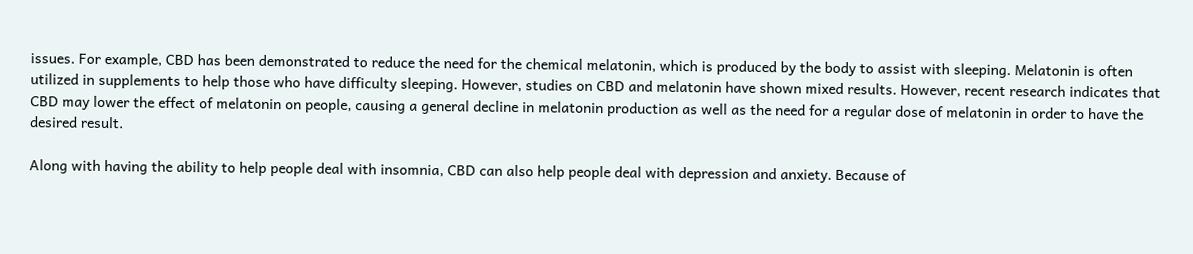issues. For example, CBD has been demonstrated to reduce the need for the chemical melatonin, which is produced by the body to assist with sleeping. Melatonin is often utilized in supplements to help those who have difficulty sleeping. However, studies on CBD and melatonin have shown mixed results. However, recent research indicates that CBD may lower the effect of melatonin on people, causing a general decline in melatonin production as well as the need for a regular dose of melatonin in order to have the desired result.

Along with having the ability to help people deal with insomnia, CBD can also help people deal with depression and anxiety. Because of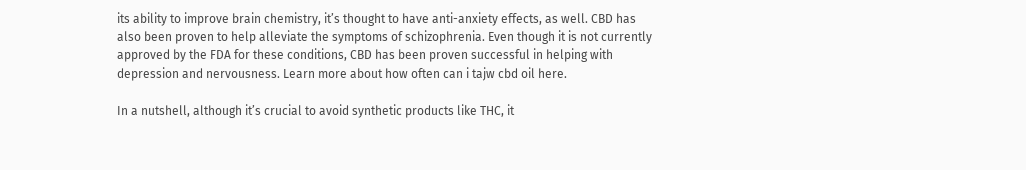its ability to improve brain chemistry, it’s thought to have anti-anxiety effects, as well. CBD has also been proven to help alleviate the symptoms of schizophrenia. Even though it is not currently approved by the FDA for these conditions, CBD has been proven successful in helping with depression and nervousness. Learn more about how often can i tajw cbd oil here.

In a nutshell, although it’s crucial to avoid synthetic products like THC, it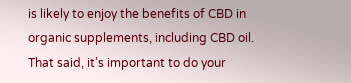is likely to enjoy the benefits of CBD in organic supplements, including CBD oil. That said, it’s important to do your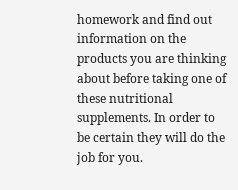homework and find out information on the products you are thinking about before taking one of these nutritional supplements. In order to be certain they will do the job for you.